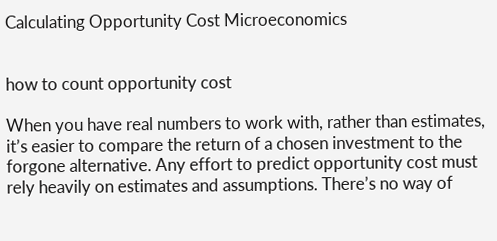Calculating Opportunity Cost Microeconomics


how to count opportunity cost

When you have real numbers to work with, rather than estimates, it’s easier to compare the return of a chosen investment to the forgone alternative. Any effort to predict opportunity cost must rely heavily on estimates and assumptions. There’s no way of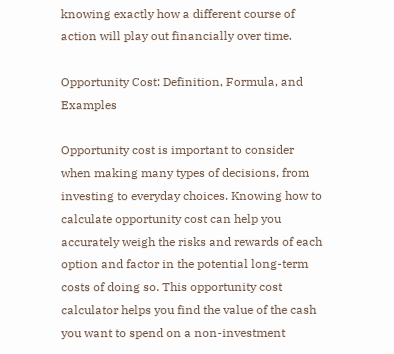knowing exactly how a different course of action will play out financially over time.

Opportunity Cost: Definition, Formula, and Examples

Opportunity cost is important to consider when making many types of decisions, from investing to everyday choices. Knowing how to calculate opportunity cost can help you accurately weigh the risks and rewards of each option and factor in the potential long-term costs of doing so. This opportunity cost calculator helps you find the value of the cash you want to spend on a non-investment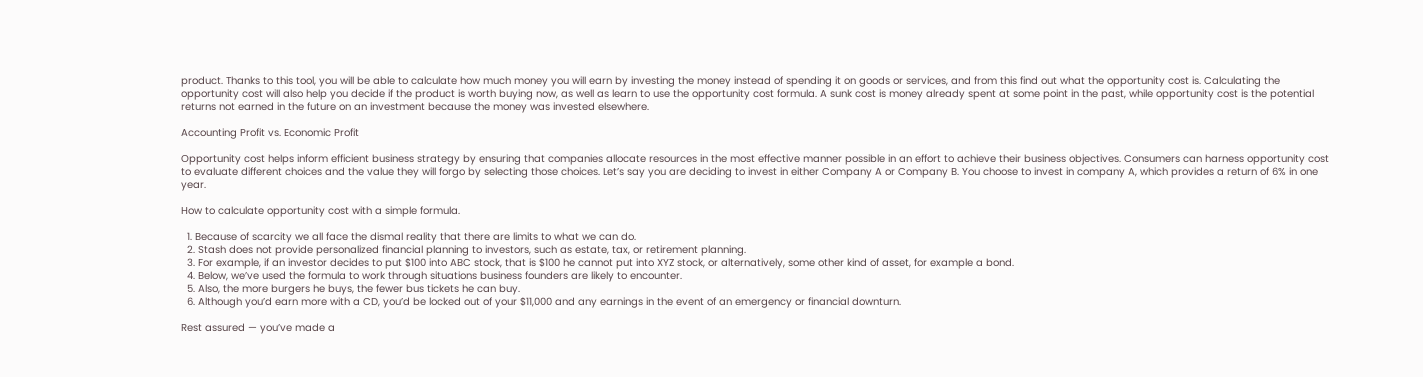product. Thanks to this tool, you will be able to calculate how much money you will earn by investing the money instead of spending it on goods or services, and from this find out what the opportunity cost is. Calculating the opportunity cost will also help you decide if the product is worth buying now, as well as learn to use the opportunity cost formula. A sunk cost is money already spent at some point in the past, while opportunity cost is the potential returns not earned in the future on an investment because the money was invested elsewhere.

Accounting Profit vs. Economic Profit

Opportunity cost helps inform efficient business strategy by ensuring that companies allocate resources in the most effective manner possible in an effort to achieve their business objectives. Consumers can harness opportunity cost to evaluate different choices and the value they will forgo by selecting those choices. Let’s say you are deciding to invest in either Company A or Company B. You choose to invest in company A, which provides a return of 6% in one year.

How to calculate opportunity cost with a simple formula.

  1. Because of scarcity we all face the dismal reality that there are limits to what we can do.
  2. Stash does not provide personalized financial planning to investors, such as estate, tax, or retirement planning.
  3. For example, if an investor decides to put $100 into ABC stock, that is $100 he cannot put into XYZ stock, or alternatively, some other kind of asset, for example a bond.
  4. Below, we’ve used the formula to work through situations business founders are likely to encounter.
  5. Also, the more burgers he buys, the fewer bus tickets he can buy.
  6. Although you’d earn more with a CD, you’d be locked out of your $11,000 and any earnings in the event of an emergency or financial downturn.

Rest assured — you’ve made a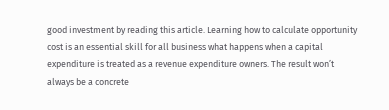good investment by reading this article. Learning how to calculate opportunity cost is an essential skill for all business what happens when a capital expenditure is treated as a revenue expenditure owners. The result won’t always be a concrete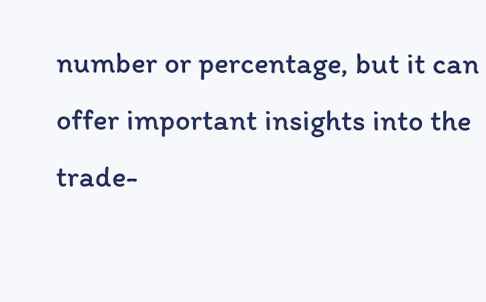number or percentage, but it can offer important insights into the trade-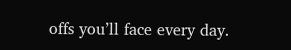offs you’ll face every day.